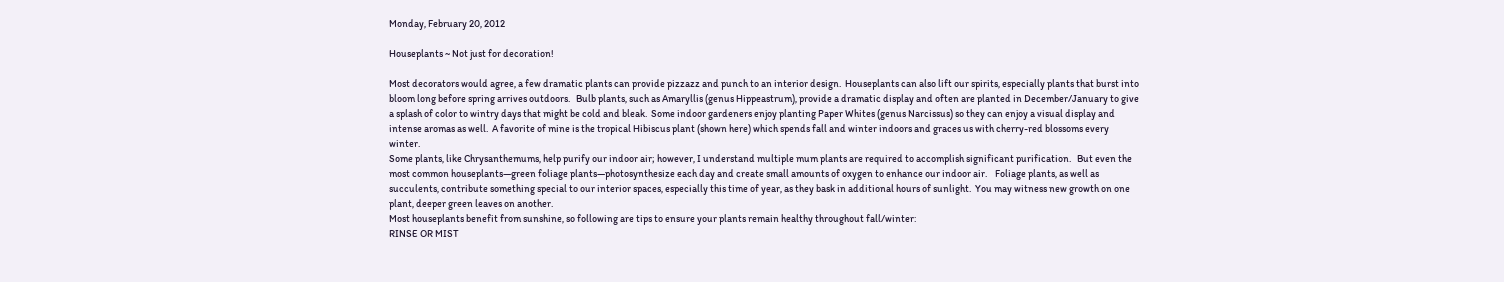Monday, February 20, 2012

Houseplants ~ Not just for decoration!

Most decorators would agree, a few dramatic plants can provide pizzazz and punch to an interior design.  Houseplants can also lift our spirits, especially plants that burst into bloom long before spring arrives outdoors.   Bulb plants, such as Amaryllis (genus Hippeastrum), provide a dramatic display and often are planted in December/January to give a splash of color to wintry days that might be cold and bleak.  Some indoor gardeners enjoy planting Paper Whites (genus Narcissus) so they can enjoy a visual display and intense aromas as well.  A favorite of mine is the tropical Hibiscus plant (shown here) which spends fall and winter indoors and graces us with cherry-red blossoms every winter.
Some plants, like Chrysanthemums, help purify our indoor air; however, I understand multiple mum plants are required to accomplish significant purification.   But even the most common houseplants—green foliage plants—photosynthesize each day and create small amounts of oxygen to enhance our indoor air.    Foliage plants, as well as succulents, contribute something special to our interior spaces, especially this time of year, as they bask in additional hours of sunlight.  You may witness new growth on one plant, deeper green leaves on another.
Most houseplants benefit from sunshine, so following are tips to ensure your plants remain healthy throughout fall/winter:
RINSE OR MIST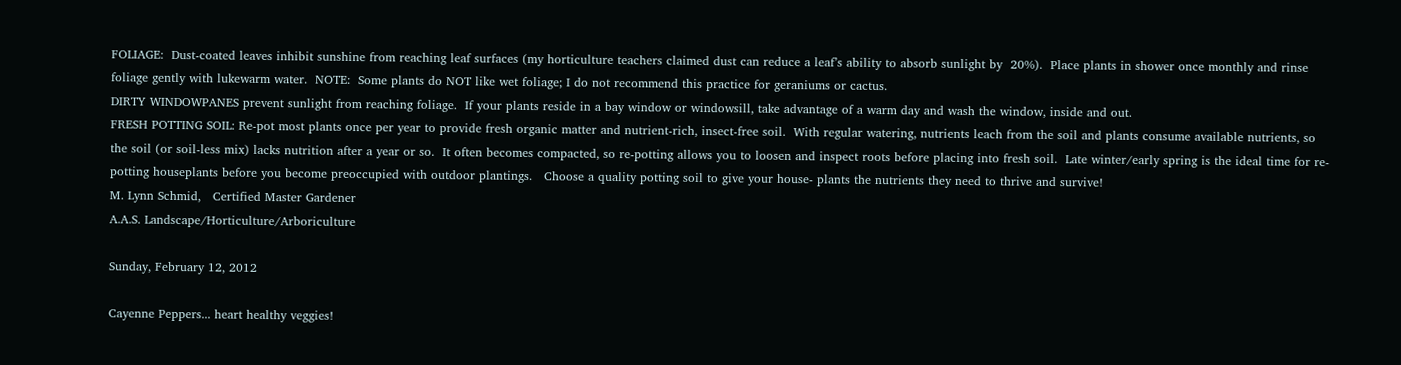FOLIAGE:  Dust-coated leaves inhibit sunshine from reaching leaf surfaces (my horticulture teachers claimed dust can reduce a leaf’s ability to absorb sunlight by  20%).  Place plants in shower once monthly and rinse foliage gently with lukewarm water.  NOTE:  Some plants do NOT like wet foliage; I do not recommend this practice for geraniums or cactus.
DIRTY WINDOWPANES prevent sunlight from reaching foliage.  If your plants reside in a bay window or windowsill, take advantage of a warm day and wash the window, inside and out.
FRESH POTTING SOIL: Re-pot most plants once per year to provide fresh organic matter and nutrient-rich, insect-free soil.  With regular watering, nutrients leach from the soil and plants consume available nutrients, so the soil (or soil-less mix) lacks nutrition after a year or so.  It often becomes compacted, so re-potting allows you to loosen and inspect roots before placing into fresh soil.  Late winter/early spring is the ideal time for re-potting houseplants before you become preoccupied with outdoor plantings.   Choose a quality potting soil to give your house- plants the nutrients they need to thrive and survive!
M. Lynn Schmid,   Certified Master Gardener
A.A.S. Landscape/Horticulture/Arboriculture

Sunday, February 12, 2012

Cayenne Peppers... heart healthy veggies!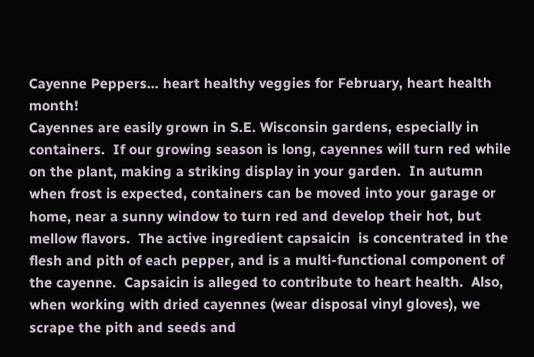Cayenne Peppers… heart healthy veggies for February, heart health month!
Cayennes are easily grown in S.E. Wisconsin gardens, especially in containers.  If our growing season is long, cayennes will turn red while on the plant, making a striking display in your garden.  In autumn when frost is expected, containers can be moved into your garage or home, near a sunny window to turn red and develop their hot, but mellow flavors.  The active ingredient capsaicin  is concentrated in the flesh and pith of each pepper, and is a multi-functional component of the cayenne.  Capsaicin is alleged to contribute to heart health.  Also, when working with dried cayennes (wear disposal vinyl gloves), we scrape the pith and seeds and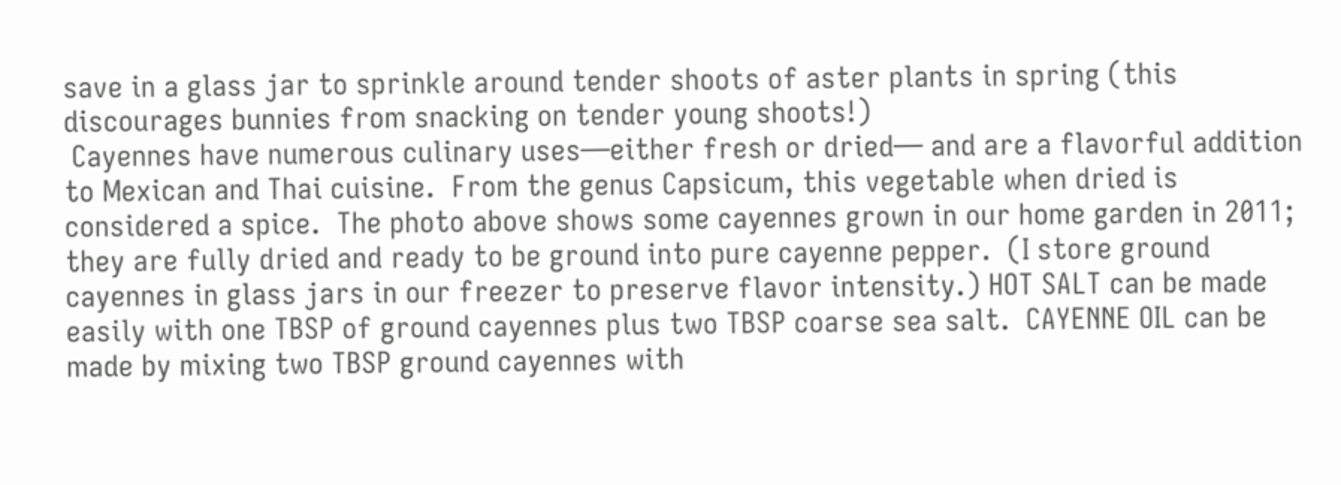save in a glass jar to sprinkle around tender shoots of aster plants in spring (this discourages bunnies from snacking on tender young shoots!)
 Cayennes have numerous culinary uses—either fresh or dried— and are a flavorful addition to Mexican and Thai cuisine.  From the genus Capsicum, this vegetable when dried is considered a spice.  The photo above shows some cayennes grown in our home garden in 2011; they are fully dried and ready to be ground into pure cayenne pepper.  (I store ground cayennes in glass jars in our freezer to preserve flavor intensity.) HOT SALT can be made easily with one TBSP of ground cayennes plus two TBSP coarse sea salt.  CAYENNE OIL can be made by mixing two TBSP ground cayennes with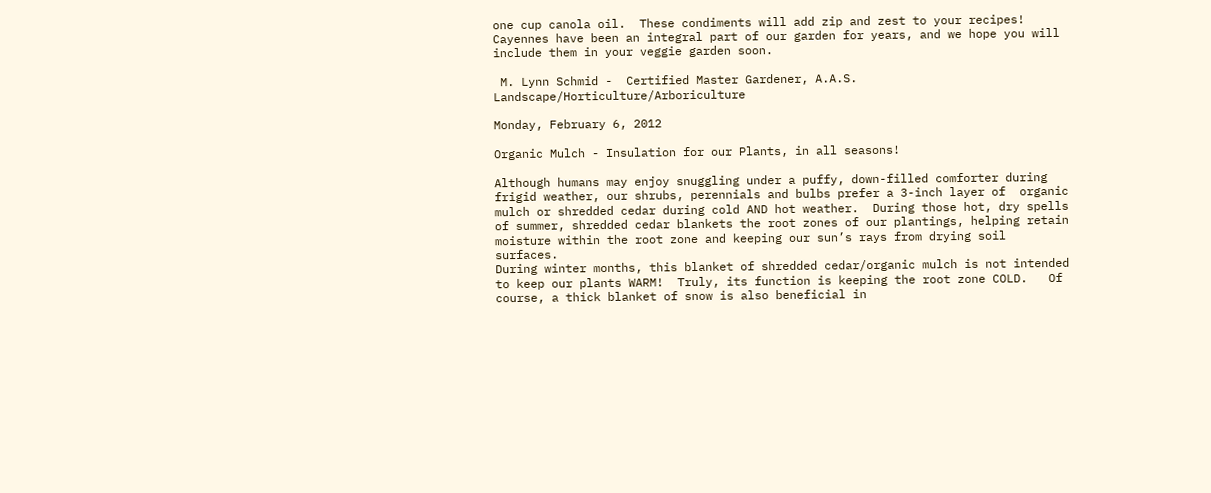one cup canola oil.  These condiments will add zip and zest to your recipes!  Cayennes have been an integral part of our garden for years, and we hope you will include them in your veggie garden soon.

 M. Lynn Schmid -  Certified Master Gardener, A.A.S. Landscape/Horticulture/Arboriculture

Monday, February 6, 2012

Organic Mulch - Insulation for our Plants, in all seasons!

Although humans may enjoy snuggling under a puffy, down-filled comforter during frigid weather, our shrubs, perennials and bulbs prefer a 3-inch layer of  organic mulch or shredded cedar during cold AND hot weather.  During those hot, dry spells of summer, shredded cedar blankets the root zones of our plantings, helping retain moisture within the root zone and keeping our sun’s rays from drying soil surfaces.
During winter months, this blanket of shredded cedar/organic mulch is not intended to keep our plants WARM!  Truly, its function is keeping the root zone COLD.   Of course, a thick blanket of snow is also beneficial in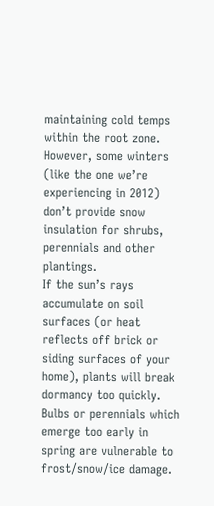maintaining cold temps within the root zone.  However, some winters (like the one we’re experiencing in 2012) don’t provide snow insulation for shrubs, perennials and other plantings.
If the sun’s rays accumulate on soil surfaces (or heat reflects off brick or siding surfaces of your home), plants will break dormancy too quickly.   Bulbs or perennials which emerge too early in spring are vulnerable to frost/snow/ice damage.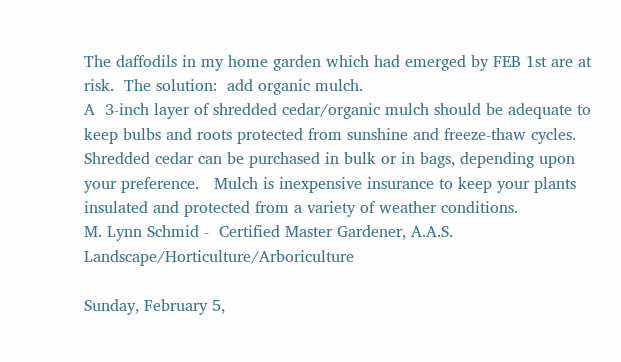The daffodils in my home garden which had emerged by FEB 1st are at risk.  The solution:  add organic mulch.
A  3-inch layer of shredded cedar/organic mulch should be adequate to keep bulbs and roots protected from sunshine and freeze-thaw cycles.  Shredded cedar can be purchased in bulk or in bags, depending upon your preference.   Mulch is inexpensive insurance to keep your plants insulated and protected from a variety of weather conditions.
M. Lynn Schmid -  Certified Master Gardener, A.A.S. Landscape/Horticulture/Arboriculture

Sunday, February 5,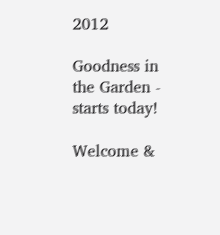2012

Goodness in the Garden - starts today!

Welcome &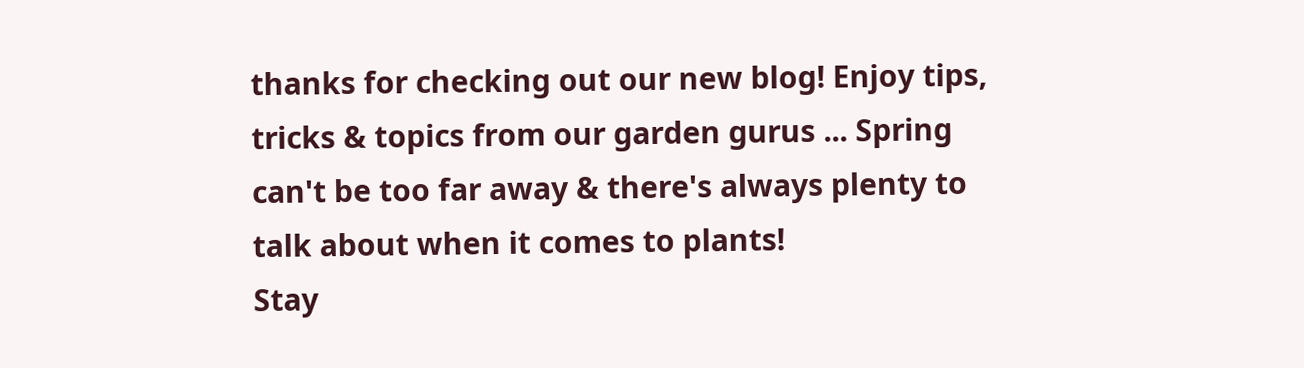thanks for checking out our new blog! Enjoy tips, tricks & topics from our garden gurus ... Spring can't be too far away & there's always plenty to talk about when it comes to plants!
Stay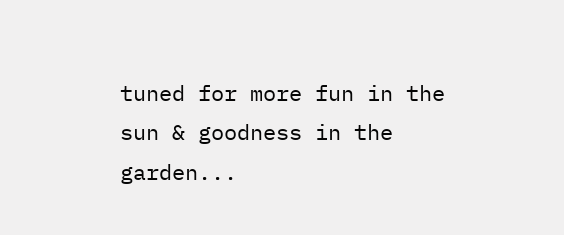tuned for more fun in the sun & goodness in the garden...